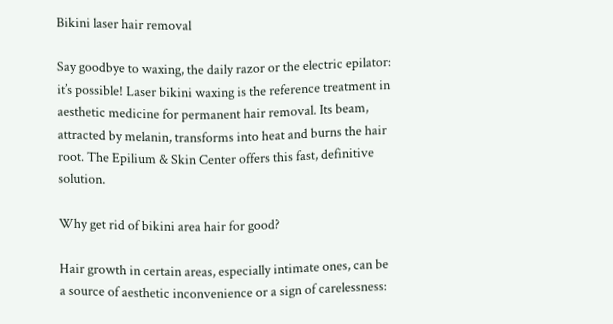Bikini laser hair removal

Say goodbye to waxing, the daily razor or the electric epilator: it’s possible! Laser bikini waxing is the reference treatment in aesthetic medicine for permanent hair removal. Its beam, attracted by melanin, transforms into heat and burns the hair root. The Epilium & Skin Center offers this fast, definitive solution.

Why get rid of bikini area hair for good?

Hair growth in certain areas, especially intimate ones, can be a source of aesthetic inconvenience or a sign of carelessness: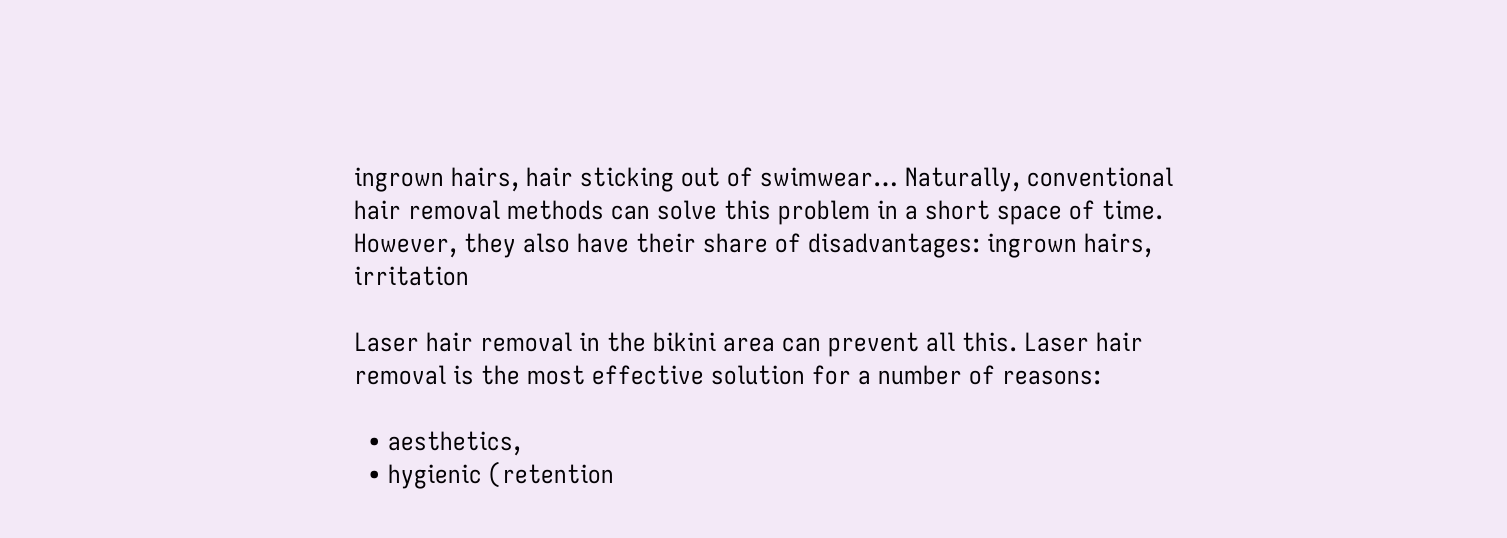ingrown hairs, hair sticking out of swimwear… Naturally, conventional hair removal methods can solve this problem in a short space of time. However, they also have their share of disadvantages: ingrown hairs, irritation

Laser hair removal in the bikini area can prevent all this. Laser hair removal is the most effective solution for a number of reasons:

  • aesthetics,
  • hygienic (retention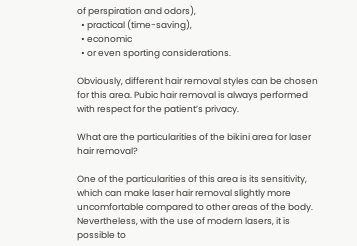of perspiration and odors),
  • practical (time-saving),
  • economic
  • or even sporting considerations.

Obviously, different hair removal styles can be chosen for this area. Pubic hair removal is always performed with respect for the patient’s privacy.

What are the particularities of the bikini area for laser hair removal?

One of the particularities of this area is its sensitivity, which can make laser hair removal slightly more uncomfortable compared to other areas of the body. Nevertheless, with the use of modern lasers, it is possible to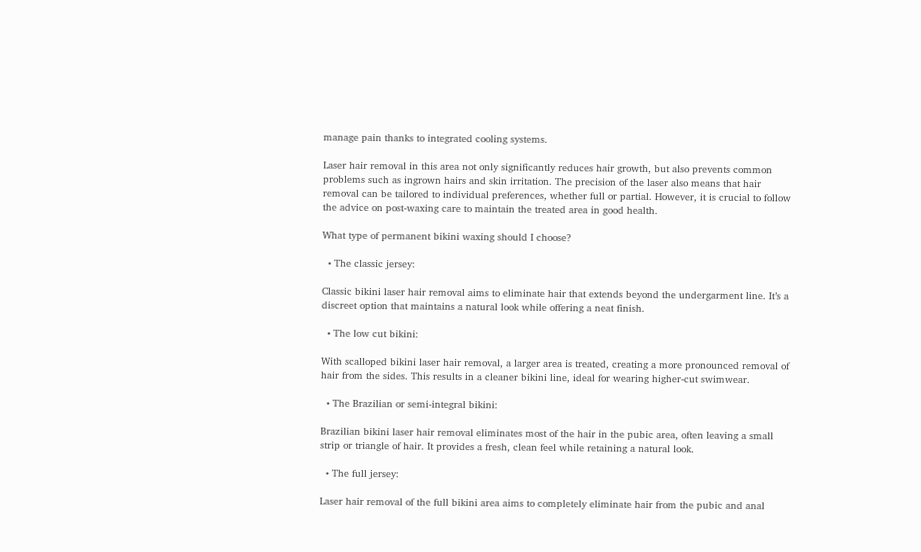manage pain thanks to integrated cooling systems.

Laser hair removal in this area not only significantly reduces hair growth, but also prevents common problems such as ingrown hairs and skin irritation. The precision of the laser also means that hair removal can be tailored to individual preferences, whether full or partial. However, it is crucial to follow the advice on post-waxing care to maintain the treated area in good health.

What type of permanent bikini waxing should I choose?

  • The classic jersey:

Classic bikini laser hair removal aims to eliminate hair that extends beyond the undergarment line. It’s a discreet option that maintains a natural look while offering a neat finish.

  • The low cut bikini:

With scalloped bikini laser hair removal, a larger area is treated, creating a more pronounced removal of hair from the sides. This results in a cleaner bikini line, ideal for wearing higher-cut swimwear.

  • The Brazilian or semi-integral bikini:

Brazilian bikini laser hair removal eliminates most of the hair in the pubic area, often leaving a small strip or triangle of hair. It provides a fresh, clean feel while retaining a natural look.

  • The full jersey:

Laser hair removal of the full bikini area aims to completely eliminate hair from the pubic and anal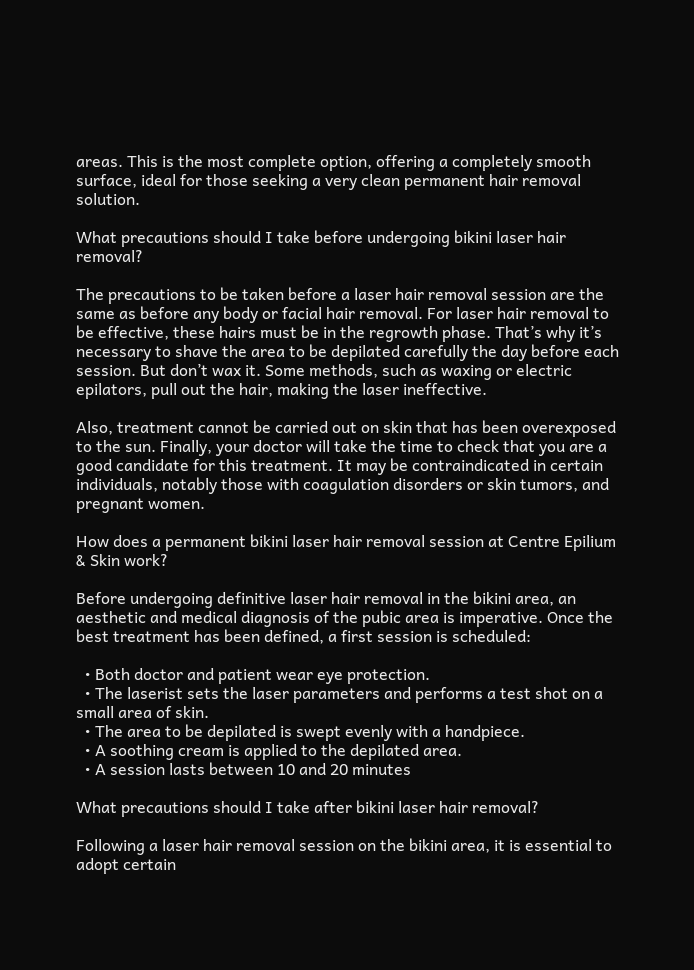areas. This is the most complete option, offering a completely smooth surface, ideal for those seeking a very clean permanent hair removal solution.

What precautions should I take before undergoing bikini laser hair removal?

The precautions to be taken before a laser hair removal session are the same as before any body or facial hair removal. For laser hair removal to be effective, these hairs must be in the regrowth phase. That’s why it’s necessary to shave the area to be depilated carefully the day before each session. But don’t wax it. Some methods, such as waxing or electric epilators, pull out the hair, making the laser ineffective.

Also, treatment cannot be carried out on skin that has been overexposed to the sun. Finally, your doctor will take the time to check that you are a good candidate for this treatment. It may be contraindicated in certain individuals, notably those with coagulation disorders or skin tumors, and pregnant women.

How does a permanent bikini laser hair removal session at Centre Epilium & Skin work?

Before undergoing definitive laser hair removal in the bikini area, an aesthetic and medical diagnosis of the pubic area is imperative. Once the best treatment has been defined, a first session is scheduled:

  • Both doctor and patient wear eye protection.
  • The laserist sets the laser parameters and performs a test shot on a small area of skin.
  • The area to be depilated is swept evenly with a handpiece.
  • A soothing cream is applied to the depilated area.
  • A session lasts between 10 and 20 minutes

What precautions should I take after bikini laser hair removal?

Following a laser hair removal session on the bikini area, it is essential to adopt certain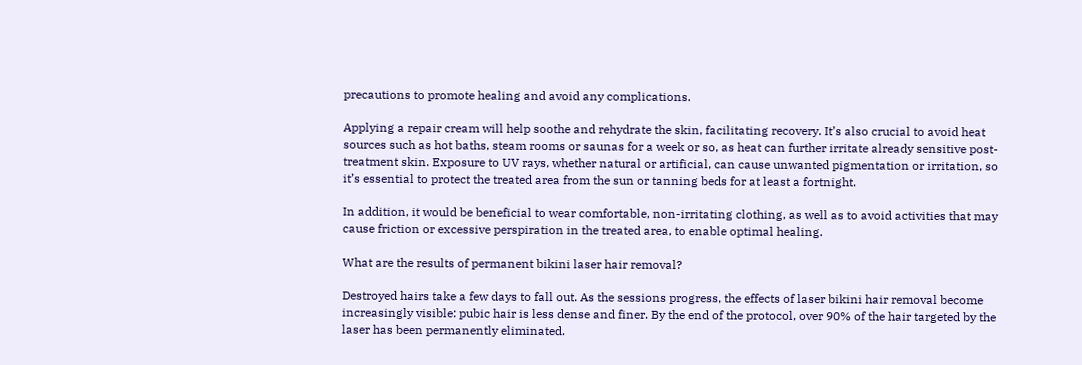precautions to promote healing and avoid any complications.

Applying a repair cream will help soothe and rehydrate the skin, facilitating recovery. It’s also crucial to avoid heat sources such as hot baths, steam rooms or saunas for a week or so, as heat can further irritate already sensitive post-treatment skin. Exposure to UV rays, whether natural or artificial, can cause unwanted pigmentation or irritation, so it’s essential to protect the treated area from the sun or tanning beds for at least a fortnight.

In addition, it would be beneficial to wear comfortable, non-irritating clothing, as well as to avoid activities that may cause friction or excessive perspiration in the treated area, to enable optimal healing.

What are the results of permanent bikini laser hair removal?

Destroyed hairs take a few days to fall out. As the sessions progress, the effects of laser bikini hair removal become increasingly visible: pubic hair is less dense and finer. By the end of the protocol, over 90% of the hair targeted by the laser has been permanently eliminated.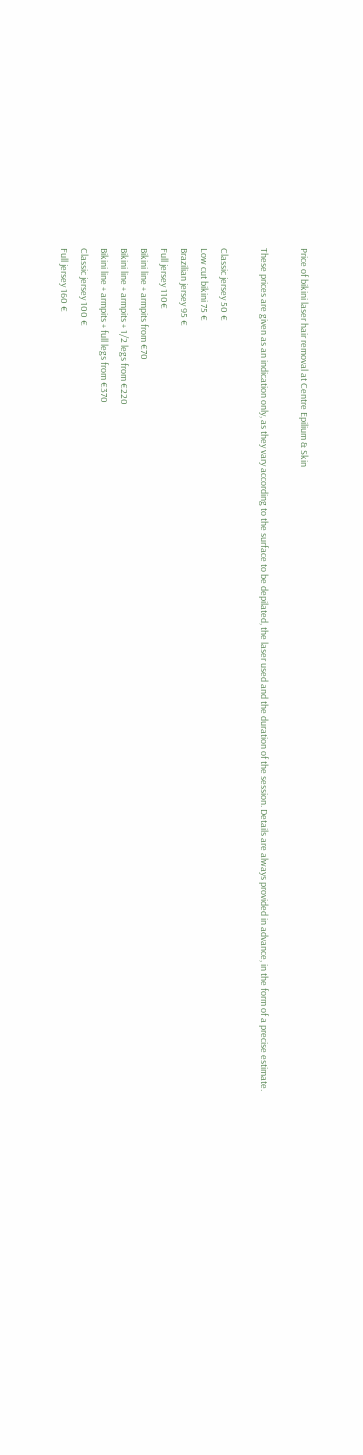Price of bikini laser hair removal at Centre Epilium & Skin

These prices are given as an indication only, as they vary according to the surface to be depilated, the laser used and the duration of the session. Details are always provided in advance, in the form of a precise estimate.

Classic jersey 50 €
Low cut bikini 75 €
Brazilian jersey 95 €
Full jersey 110€
Bikini line + armpits from €70
Bikini line + armpits + 1/2 legs from €220
Bikini line + armpits + full legs from €370
Classic jersey 100 €
Full jersey 160 €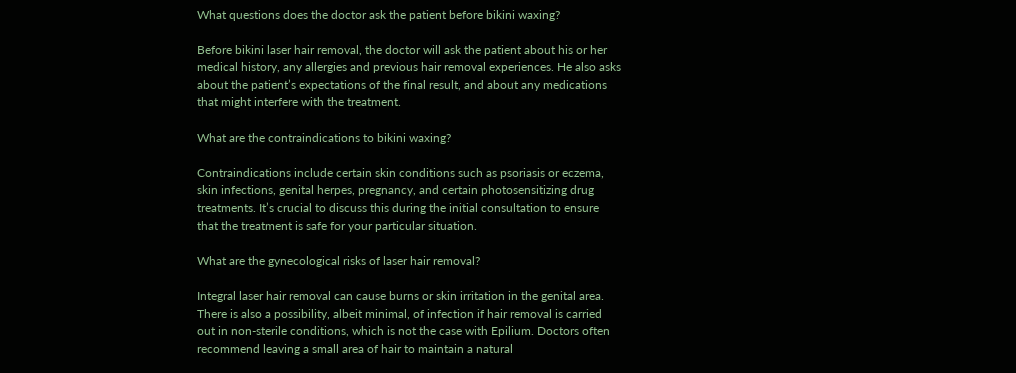What questions does the doctor ask the patient before bikini waxing?

Before bikini laser hair removal, the doctor will ask the patient about his or her medical history, any allergies and previous hair removal experiences. He also asks about the patient’s expectations of the final result, and about any medications that might interfere with the treatment.

What are the contraindications to bikini waxing?

Contraindications include certain skin conditions such as psoriasis or eczema, skin infections, genital herpes, pregnancy, and certain photosensitizing drug treatments. It’s crucial to discuss this during the initial consultation to ensure that the treatment is safe for your particular situation.

What are the gynecological risks of laser hair removal?

Integral laser hair removal can cause burns or skin irritation in the genital area. There is also a possibility, albeit minimal, of infection if hair removal is carried out in non-sterile conditions, which is not the case with Epilium. Doctors often recommend leaving a small area of hair to maintain a natural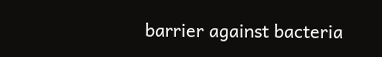barrier against bacteria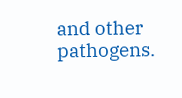and other pathogens.